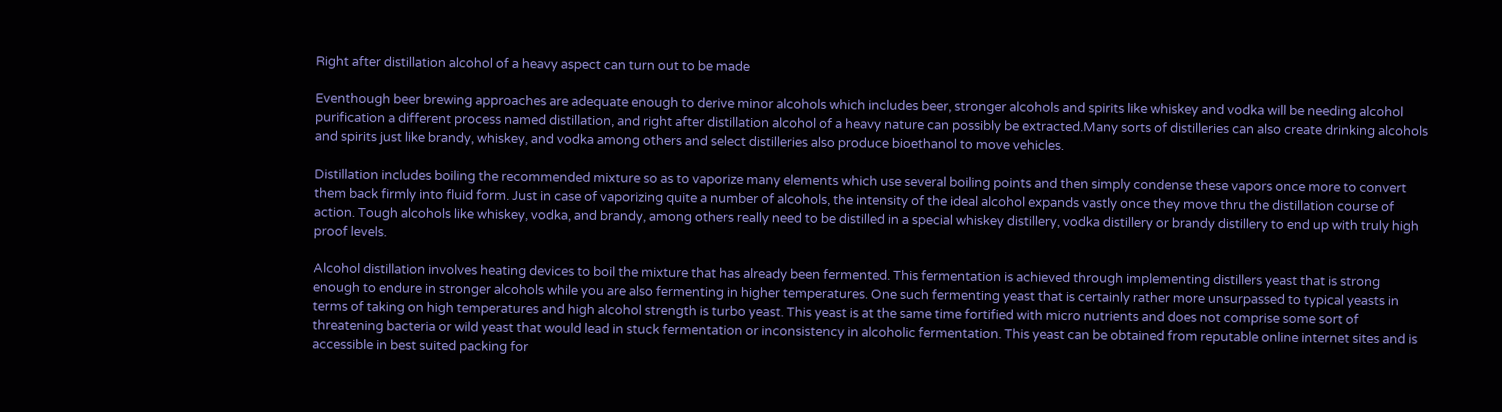Right after distillation alcohol of a heavy aspect can turn out to be made

Eventhough beer brewing approaches are adequate enough to derive minor alcohols which includes beer, stronger alcohols and spirits like whiskey and vodka will be needing alcohol purification a different process named distillation, and right after distillation alcohol of a heavy nature can possibly be extracted.Many sorts of distilleries can also create drinking alcohols and spirits just like brandy, whiskey, and vodka among others and select distilleries also produce bioethanol to move vehicles.

Distillation includes boiling the recommended mixture so as to vaporize many elements which use several boiling points and then simply condense these vapors once more to convert them back firmly into fluid form. Just in case of vaporizing quite a number of alcohols, the intensity of the ideal alcohol expands vastly once they move thru the distillation course of action. Tough alcohols like whiskey, vodka, and brandy, among others really need to be distilled in a special whiskey distillery, vodka distillery or brandy distillery to end up with truly high proof levels.

Alcohol distillation involves heating devices to boil the mixture that has already been fermented. This fermentation is achieved through implementing distillers yeast that is strong enough to endure in stronger alcohols while you are also fermenting in higher temperatures. One such fermenting yeast that is certainly rather more unsurpassed to typical yeasts in terms of taking on high temperatures and high alcohol strength is turbo yeast. This yeast is at the same time fortified with micro nutrients and does not comprise some sort of threatening bacteria or wild yeast that would lead in stuck fermentation or inconsistency in alcoholic fermentation. This yeast can be obtained from reputable online internet sites and is accessible in best suited packing for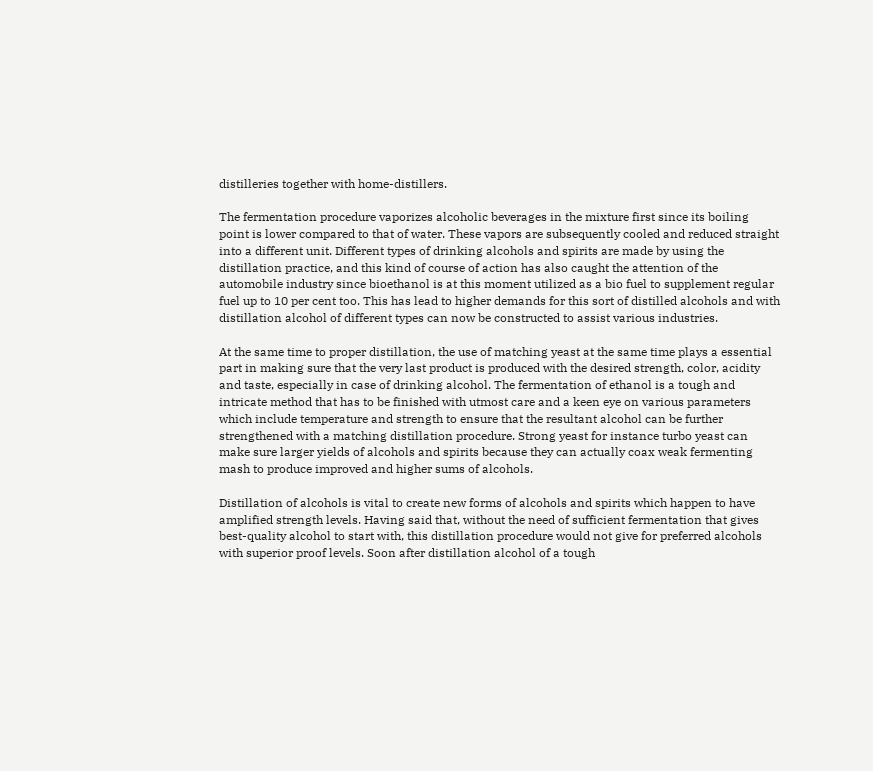distilleries together with home-distillers.

The fermentation procedure vaporizes alcoholic beverages in the mixture first since its boiling point is lower compared to that of water. These vapors are subsequently cooled and reduced straight into a different unit. Different types of drinking alcohols and spirits are made by using the distillation practice, and this kind of course of action has also caught the attention of the automobile industry since bioethanol is at this moment utilized as a bio fuel to supplement regular fuel up to 10 per cent too. This has lead to higher demands for this sort of distilled alcohols and with distillation alcohol of different types can now be constructed to assist various industries.

At the same time to proper distillation, the use of matching yeast at the same time plays a essential part in making sure that the very last product is produced with the desired strength, color, acidity and taste, especially in case of drinking alcohol. The fermentation of ethanol is a tough and intricate method that has to be finished with utmost care and a keen eye on various parameters which include temperature and strength to ensure that the resultant alcohol can be further strengthened with a matching distillation procedure. Strong yeast for instance turbo yeast can make sure larger yields of alcohols and spirits because they can actually coax weak fermenting mash to produce improved and higher sums of alcohols.

Distillation of alcohols is vital to create new forms of alcohols and spirits which happen to have amplified strength levels. Having said that, without the need of sufficient fermentation that gives best-quality alcohol to start with, this distillation procedure would not give for preferred alcohols with superior proof levels. Soon after distillation alcohol of a tough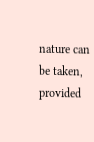nature can be taken, provided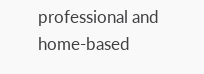professional and home-based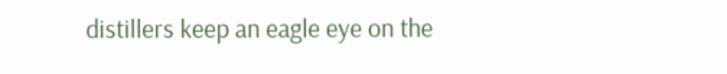distillers keep an eagle eye on the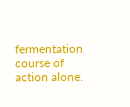fermentation course of action alone.